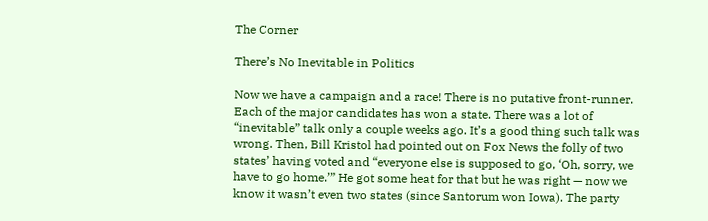The Corner

There’s No Inevitable in Politics

Now we have a campaign and a race! There is no putative front-runner. Each of the major candidates has won a state. There was a lot of “inevitable” talk only a couple weeks ago. It’s a good thing such talk was wrong. Then, Bill Kristol had pointed out on Fox News the folly of two states’ having voted and “everyone else is supposed to go, ‘Oh, sorry, we have to go home.’” He got some heat for that but he was right — now we know it wasn’t even two states (since Santorum won Iowa). The party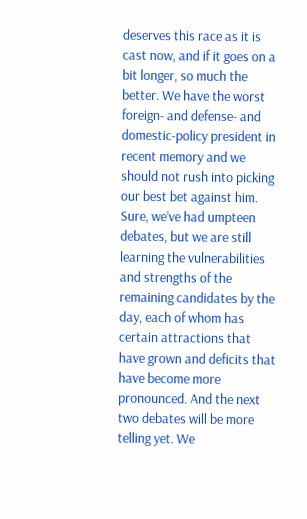deserves this race as it is cast now, and if it goes on a bit longer, so much the better. We have the worst foreign- and defense- and domestic-policy president in recent memory and we should not rush into picking our best bet against him. Sure, we’ve had umpteen debates, but we are still learning the vulnerabilities and strengths of the remaining candidates by the day, each of whom has certain attractions that have grown and deficits that have become more pronounced. And the next two debates will be more telling yet. We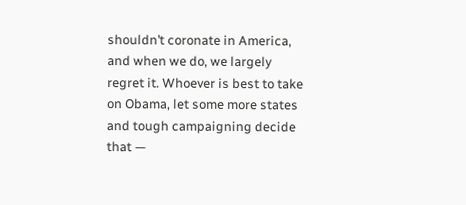shouldn’t coronate in America, and when we do, we largely regret it. Whoever is best to take on Obama, let some more states and tough campaigning decide that —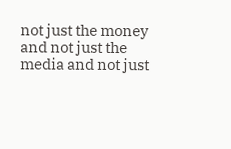not just the money and not just the media and not just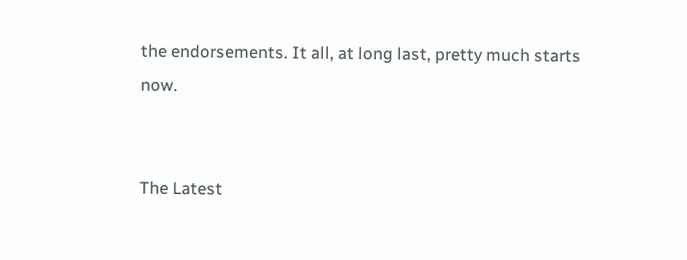the endorsements. It all, at long last, pretty much starts now.


The Latest